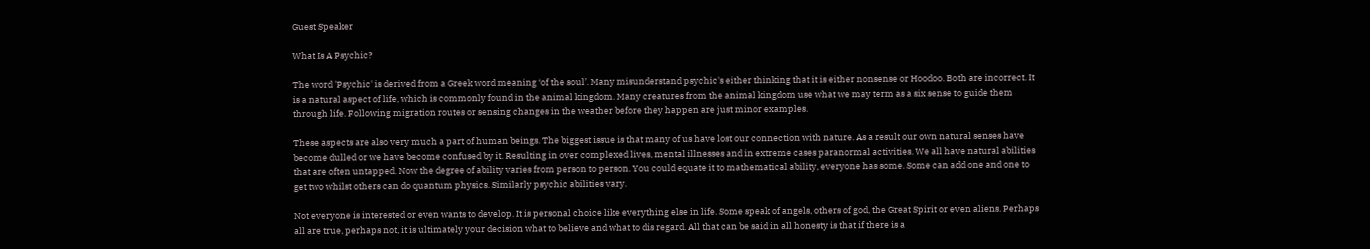Guest Speaker

What Is A Psychic?

The word 'Psychic' is derived from a Greek word meaning ‘of the soul’. Many misunderstand psychic's either thinking that it is either nonsense or Hoodoo. Both are incorrect. It is a natural aspect of life, which is commonly found in the animal kingdom. Many creatures from the animal kingdom use what we may term as a six sense to guide them through life. Following migration routes or sensing changes in the weather before they happen are just minor examples.

These aspects are also very much a part of human beings. The biggest issue is that many of us have lost our connection with nature. As a result our own natural senses have become dulled or we have become confused by it. Resulting in over complexed lives, mental illnesses and in extreme cases paranormal activities. We all have natural abilities that are often untapped. Now the degree of ability varies from person to person. You could equate it to mathematical ability, everyone has some. Some can add one and one to get two whilst others can do quantum physics. Similarly psychic abilities vary.

Not everyone is interested or even wants to develop. It is personal choice like everything else in life. Some speak of angels, others of god, the Great Spirit or even aliens. Perhaps all are true, perhaps not, it is ultimately your decision what to believe and what to dis regard. All that can be said in all honesty is that if there is a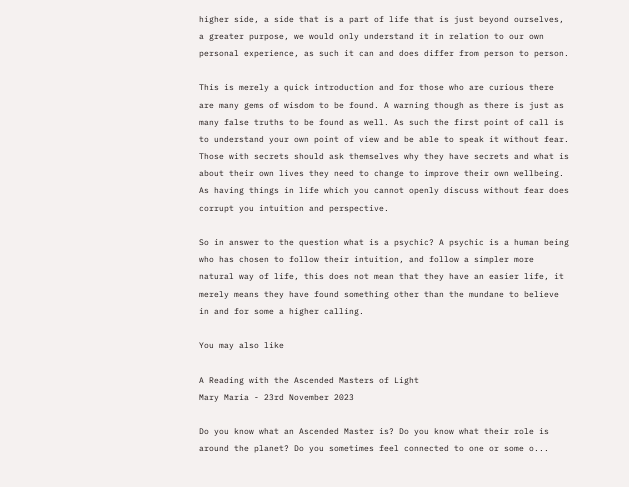higher side, a side that is a part of life that is just beyond ourselves, a greater purpose, we would only understand it in relation to our own personal experience, as such it can and does differ from person to person.

This is merely a quick introduction and for those who are curious there are many gems of wisdom to be found. A warning though as there is just as many false truths to be found as well. As such the first point of call is to understand your own point of view and be able to speak it without fear. Those with secrets should ask themselves why they have secrets and what is about their own lives they need to change to improve their own wellbeing. As having things in life which you cannot openly discuss without fear does corrupt you intuition and perspective.

So in answer to the question what is a psychic? A psychic is a human being who has chosen to follow their intuition, and follow a simpler more natural way of life, this does not mean that they have an easier life, it merely means they have found something other than the mundane to believe in and for some a higher calling.

You may also like

A Reading with the Ascended Masters of Light
Mary Maria - 23rd November 2023

Do you know what an Ascended Master is? Do you know what their role is around the planet? Do you sometimes feel connected to one or some o...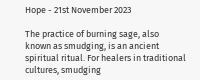Hope - 21st November 2023

The practice of burning sage, also known as smudging, is an ancient spiritual ritual. For healers in traditional cultures, smudging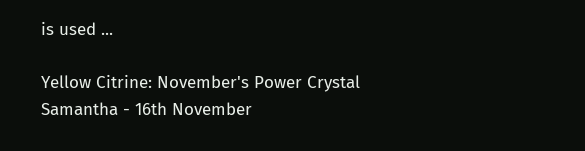is used ...

Yellow Citrine: November's Power Crystal
Samantha - 16th November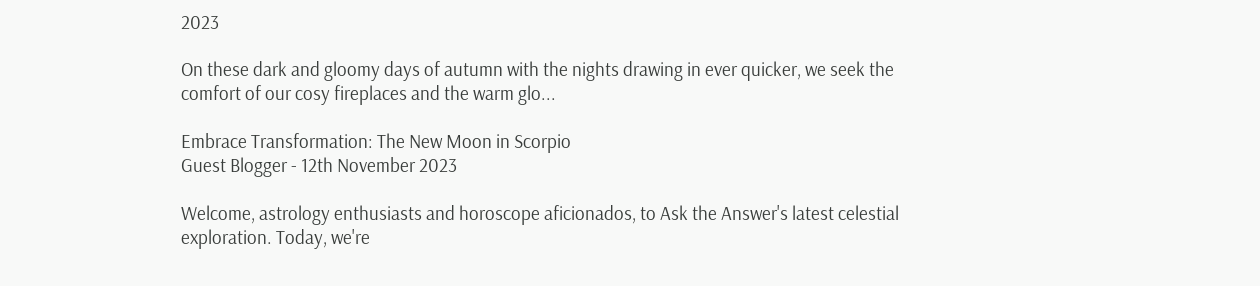2023

On these dark and gloomy days of autumn with the nights drawing in ever quicker, we seek the comfort of our cosy fireplaces and the warm glo...

Embrace Transformation: The New Moon in Scorpio
Guest Blogger - 12th November 2023

Welcome, astrology enthusiasts and horoscope aficionados, to Ask the Answer's latest celestial exploration. Today, we're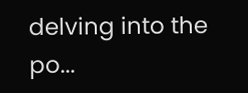delving into the po...